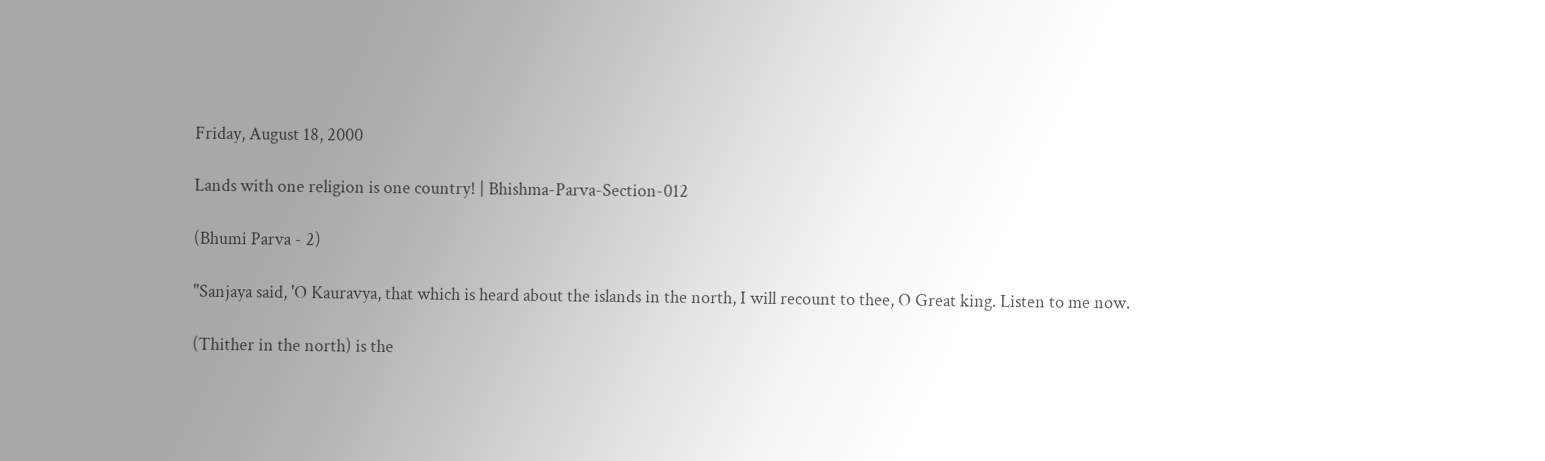Friday, August 18, 2000

Lands with one religion is one country! | Bhishma-Parva-Section-012

(Bhumi Parva - 2)

"Sanjaya said, 'O Kauravya, that which is heard about the islands in the north, I will recount to thee, O Great king. Listen to me now.

(Thither in the north) is the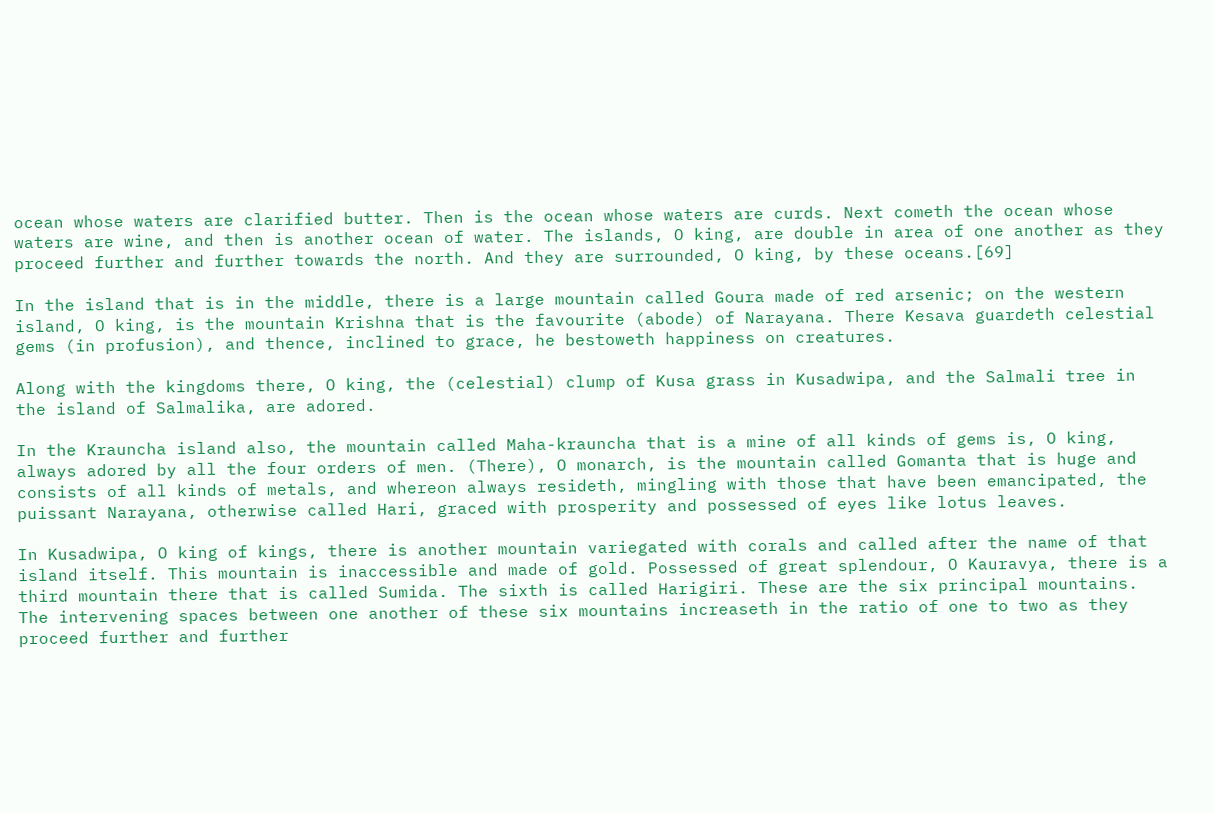ocean whose waters are clarified butter. Then is the ocean whose waters are curds. Next cometh the ocean whose waters are wine, and then is another ocean of water. The islands, O king, are double in area of one another as they proceed further and further towards the north. And they are surrounded, O king, by these oceans.[69]

In the island that is in the middle, there is a large mountain called Goura made of red arsenic; on the western island, O king, is the mountain Krishna that is the favourite (abode) of Narayana. There Kesava guardeth celestial gems (in profusion), and thence, inclined to grace, he bestoweth happiness on creatures.

Along with the kingdoms there, O king, the (celestial) clump of Kusa grass in Kusadwipa, and the Salmali tree in the island of Salmalika, are adored.

In the Krauncha island also, the mountain called Maha-krauncha that is a mine of all kinds of gems is, O king, always adored by all the four orders of men. (There), O monarch, is the mountain called Gomanta that is huge and consists of all kinds of metals, and whereon always resideth, mingling with those that have been emancipated, the puissant Narayana, otherwise called Hari, graced with prosperity and possessed of eyes like lotus leaves.

In Kusadwipa, O king of kings, there is another mountain variegated with corals and called after the name of that island itself. This mountain is inaccessible and made of gold. Possessed of great splendour, O Kauravya, there is a third mountain there that is called Sumida. The sixth is called Harigiri. These are the six principal mountains. The intervening spaces between one another of these six mountains increaseth in the ratio of one to two as they proceed further and further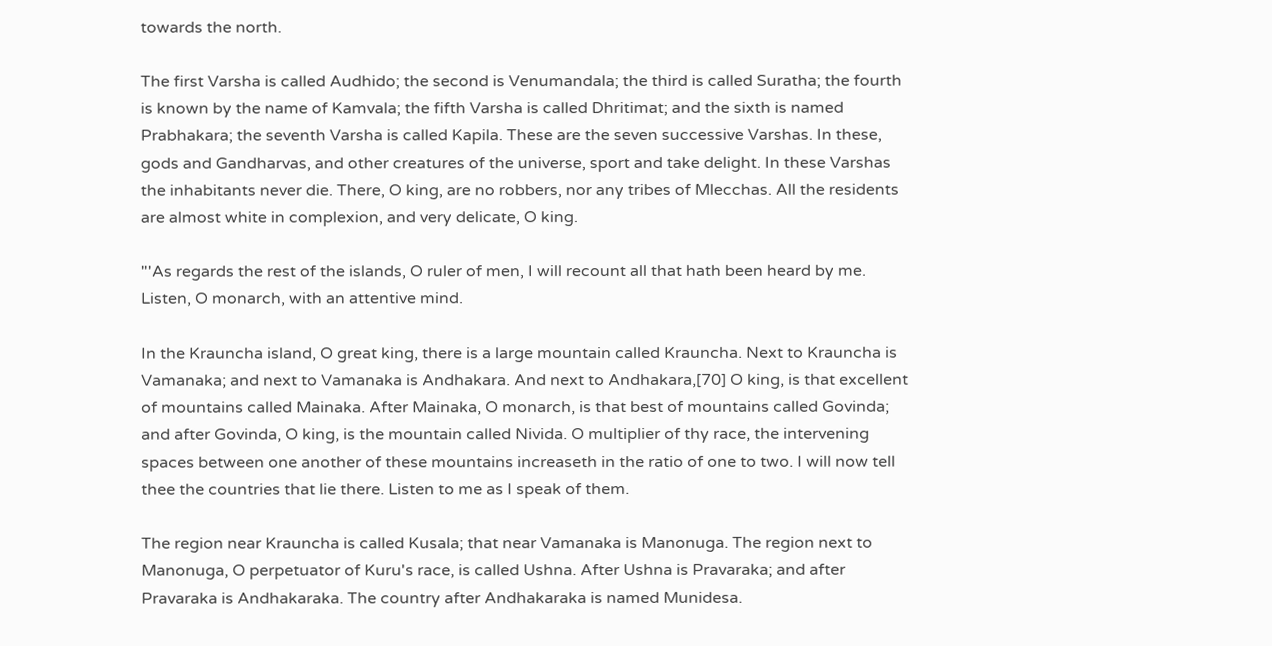towards the north.

The first Varsha is called Audhido; the second is Venumandala; the third is called Suratha; the fourth is known by the name of Kamvala; the fifth Varsha is called Dhritimat; and the sixth is named Prabhakara; the seventh Varsha is called Kapila. These are the seven successive Varshas. In these, gods and Gandharvas, and other creatures of the universe, sport and take delight. In these Varshas the inhabitants never die. There, O king, are no robbers, nor any tribes of Mlecchas. All the residents are almost white in complexion, and very delicate, O king.

"'As regards the rest of the islands, O ruler of men, I will recount all that hath been heard by me. Listen, O monarch, with an attentive mind.

In the Krauncha island, O great king, there is a large mountain called Krauncha. Next to Krauncha is Vamanaka; and next to Vamanaka is Andhakara. And next to Andhakara,[70] O king, is that excellent of mountains called Mainaka. After Mainaka, O monarch, is that best of mountains called Govinda; and after Govinda, O king, is the mountain called Nivida. O multiplier of thy race, the intervening spaces between one another of these mountains increaseth in the ratio of one to two. I will now tell thee the countries that lie there. Listen to me as I speak of them.

The region near Krauncha is called Kusala; that near Vamanaka is Manonuga. The region next to Manonuga, O perpetuator of Kuru's race, is called Ushna. After Ushna is Pravaraka; and after Pravaraka is Andhakaraka. The country after Andhakaraka is named Munidesa.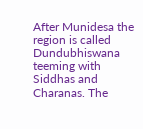After Munidesa the region is called Dundubhiswana teeming with Siddhas and Charanas. The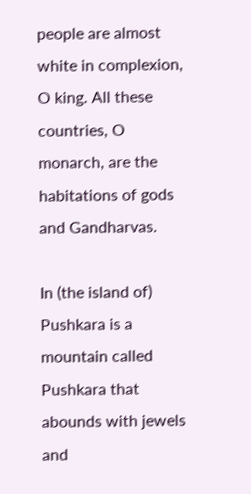people are almost white in complexion, O king. All these countries, O monarch, are the habitations of gods and Gandharvas.

In (the island of) Pushkara is a mountain called Pushkara that abounds with jewels and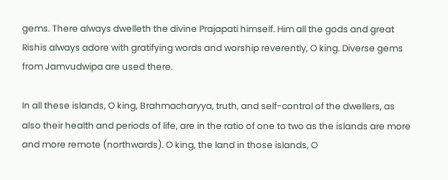gems. There always dwelleth the divine Prajapati himself. Him all the gods and great Rishis always adore with gratifying words and worship reverently, O king. Diverse gems from Jamvudwipa are used there.

In all these islands, O king, Brahmacharyya, truth, and self-control of the dwellers, as also their health and periods of life, are in the ratio of one to two as the islands are more and more remote (northwards). O king, the land in those islands, O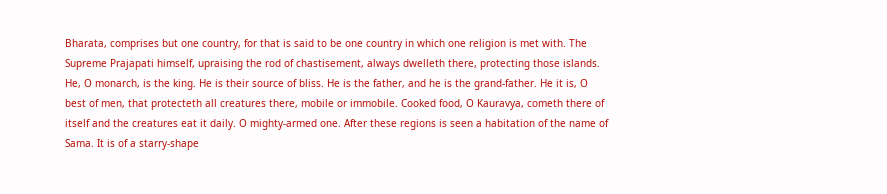Bharata, comprises but one country, for that is said to be one country in which one religion is met with. The Supreme Prajapati himself, upraising the rod of chastisement, always dwelleth there, protecting those islands. He, O monarch, is the king. He is their source of bliss. He is the father, and he is the grand-father. He it is, O best of men, that protecteth all creatures there, mobile or immobile. Cooked food, O Kauravya, cometh there of itself and the creatures eat it daily. O mighty-armed one. After these regions is seen a habitation of the name of Sama. It is of a starry-shape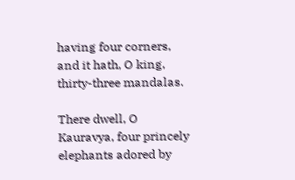having four corners, and it hath, O king, thirty-three mandalas.

There dwell, O Kauravya, four princely elephants adored by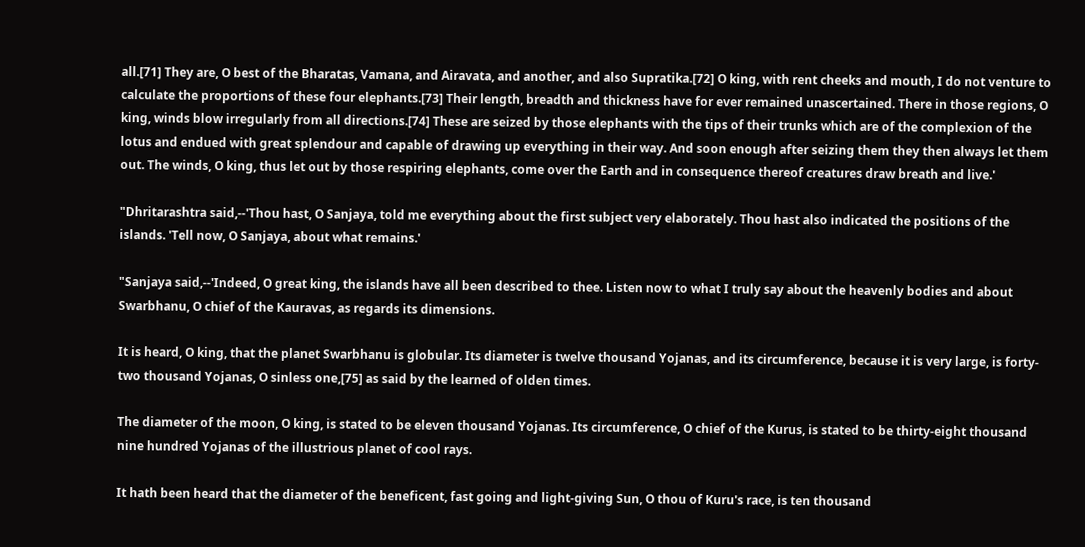all.[71] They are, O best of the Bharatas, Vamana, and Airavata, and another, and also Supratika.[72] O king, with rent cheeks and mouth, I do not venture to calculate the proportions of these four elephants.[73] Their length, breadth and thickness have for ever remained unascertained. There in those regions, O king, winds blow irregularly from all directions.[74] These are seized by those elephants with the tips of their trunks which are of the complexion of the lotus and endued with great splendour and capable of drawing up everything in their way. And soon enough after seizing them they then always let them out. The winds, O king, thus let out by those respiring elephants, come over the Earth and in consequence thereof creatures draw breath and live.'

"Dhritarashtra said,--'Thou hast, O Sanjaya, told me everything about the first subject very elaborately. Thou hast also indicated the positions of the islands. 'Tell now, O Sanjaya, about what remains.'

"Sanjaya said,--'Indeed, O great king, the islands have all been described to thee. Listen now to what I truly say about the heavenly bodies and about Swarbhanu, O chief of the Kauravas, as regards its dimensions.

It is heard, O king, that the planet Swarbhanu is globular. Its diameter is twelve thousand Yojanas, and its circumference, because it is very large, is forty-two thousand Yojanas, O sinless one,[75] as said by the learned of olden times.

The diameter of the moon, O king, is stated to be eleven thousand Yojanas. Its circumference, O chief of the Kurus, is stated to be thirty-eight thousand nine hundred Yojanas of the illustrious planet of cool rays.

It hath been heard that the diameter of the beneficent, fast going and light-giving Sun, O thou of Kuru's race, is ten thousand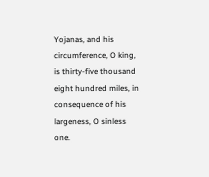Yojanas, and his circumference, O king, is thirty-five thousand eight hundred miles, in consequence of his largeness, O sinless one.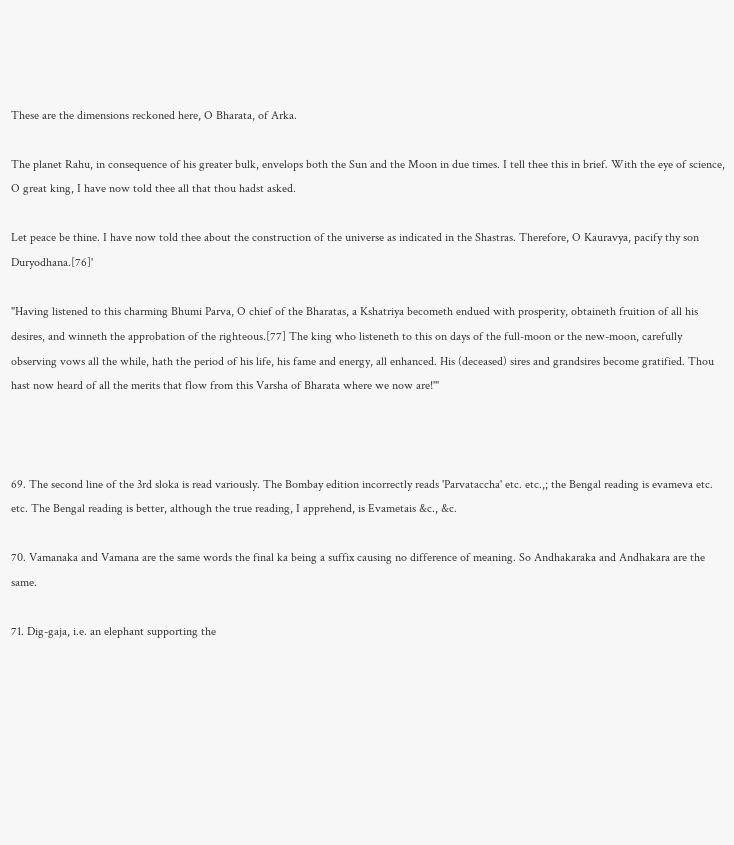These are the dimensions reckoned here, O Bharata, of Arka.

The planet Rahu, in consequence of his greater bulk, envelops both the Sun and the Moon in due times. I tell thee this in brief. With the eye of science, O great king, I have now told thee all that thou hadst asked.

Let peace be thine. I have now told thee about the construction of the universe as indicated in the Shastras. Therefore, O Kauravya, pacify thy son Duryodhana.[76]'

"Having listened to this charming Bhumi Parva, O chief of the Bharatas, a Kshatriya becometh endued with prosperity, obtaineth fruition of all his desires, and winneth the approbation of the righteous.[77] The king who listeneth to this on days of the full-moon or the new-moon, carefully observing vows all the while, hath the period of his life, his fame and energy, all enhanced. His (deceased) sires and grandsires become gratified. Thou hast now heard of all the merits that flow from this Varsha of Bharata where we now are!'"



69. The second line of the 3rd sloka is read variously. The Bombay edition incorrectly reads 'Parvataccha' etc. etc.,; the Bengal reading is evameva etc. etc. The Bengal reading is better, although the true reading, I apprehend, is Evametais &c., &c.

70. Vamanaka and Vamana are the same words the final ka being a suffix causing no difference of meaning. So Andhakaraka and Andhakara are the same.

71. Dig-gaja, i.e. an elephant supporting the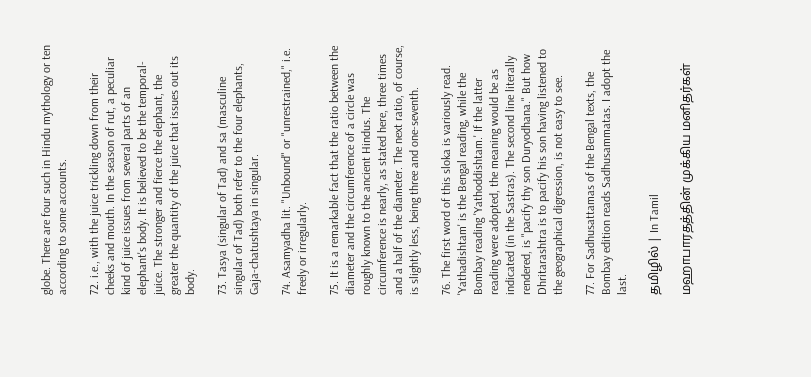globe. There are four such in Hindu mythology or ten according to some accounts.

72. i.e., with the juice trickling down from their cheeks and mouth. In the season of rut, a peculiar kind of juice issues from several parts of an elephant's body. It is believed to be the temporal-juice. The stronger and fierce the elephant, the greater the quantity of the juice that issues out its body.

73. Tasya (singular of Tad) and sa (masculine singular of Tad) both refer to the four elephants, Gaja-chatushtaya in singular.

74. Asamyadha lit. "Unbound" or "unrestrained," i.e. freely or irregularly.

75. It is a remarkable fact that the ratio between the diameter and the circumference of a circle was roughly known to the ancient Hindus. The circumference is nearly, as stated here, three times and a half of the diameter. The next ratio, of course, is slightly less, being three and one-seventh.

76. The first word of this sloka is variously read. 'Yathadishtam' is the Bengal reading, while the Bombay reading 'Yathoddishtam.' If the latter reading were adopted, the meaning would be as indicated (in the Sastras). The second line literally rendered, is "pacify thy son Duryodhana." But how Dhritarashtra is to pacify his son having listened to the geographical digression, is not easy to see.

77. For Sadhusattamas of the Bengal texts, the Bombay edition reads Sadhusammatas. I adopt the last.

தமிழில் | In Tamil

மஹாபாரதத்தின் முக்கிய மனிதர்கள்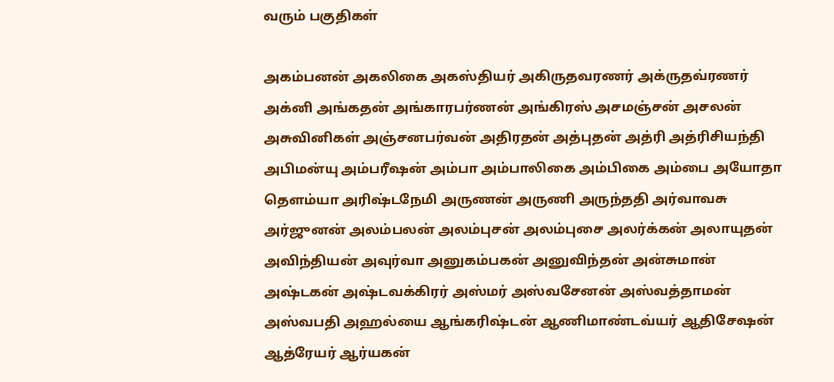வரும் பகுதிகள்

அகம்பனன் அகலிகை அகஸ்தியர் அகிருதவரணர் அக்ருதவ்ரணர் அக்னி அங்கதன் அங்காரபர்ணன் அங்கிரஸ் அசமஞ்சன் அசலன் அசுவினிகள் அஞ்சனபர்வன் அதிரதன் அத்புதன் அத்ரி அத்ரிசியந்தி அபிமன்யு அம்பரீஷன் அம்பா அம்பாலிகை அம்பிகை அம்பை அயோதா தௌம்யா அரிஷ்டநேமி அருணன் அருணி அருந்ததி அர்வாவசு அர்ஜுனன் அலம்பலன் அலம்புசன் அலம்புசை அலர்க்கன் அலாயுதன் அவிந்தியன் அவுர்வா அனுகம்பகன் அனுவிந்தன் அன்சுமான் அஷ்டகன் அஷ்டவக்கிரர் அஸ்மர் அஸ்வசேனன் அஸ்வத்தாமன் அஸ்வபதி அஹல்யை ஆங்கரிஷ்டன் ஆணிமாண்டவ்யர் ஆதிசேஷன் ஆத்ரேயர் ஆர்யகன்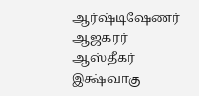ஆர்ஷ்டிஷேணர் ஆஜகரர் ஆஸ்தீகர் இக்ஷ்வாகு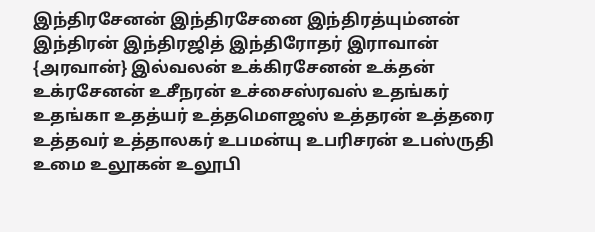இந்திரசேனன் இந்திரசேனை இந்திரத்யும்னன் இந்திரன் இந்திரஜித் இந்திரோதர் இராவான் {அரவான்} இல்வலன் உக்கிரசேனன் உக்தன் உக்ரசேனன் உசீநரன் உச்சைஸ்ரவஸ் உதங்கர் உதங்கா உதத்யர் உத்தமௌஜஸ் உத்தரன் உத்தரை உத்தவர் உத்தாலகர் உபமன்யு உபரிசரன் உபஸ்ருதி உமை உலூகன் உலூபி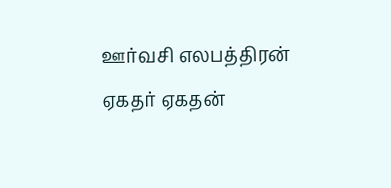ஊர்வசி எலபத்திரன் ஏகதர் ஏகதன்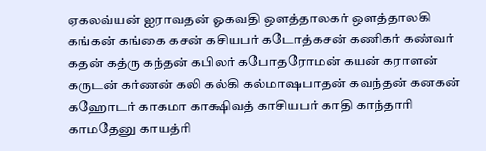ஏகலவ்யன் ஐராவதன் ஓகவதி ஔத்தாலகர் ஔத்தாலகி கங்கன் கங்கை கசன் கசியபர் கடோத்கசன் கணிகர் கண்வர் கதன் கத்ரு கந்தன் கபிலர் கபோதரோமன் கயன் கராளன் கருடன் கர்ணன் கலி கல்கி கல்மாஷபாதன் கவந்தன் கனகன் கஹோடர் காகமா காக்ஷிவத் காசியபர் காதி காந்தாரி காமதேனு காயத்ரி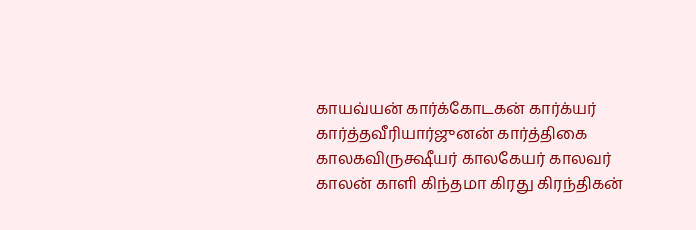காயவ்யன் கார்க்கோடகன் கார்க்யர் கார்த்தவீரியார்ஜுனன் கார்த்திகை காலகவிருக்ஷீயர் காலகேயர் காலவர் காலன் காளி கிந்தமா கிரது கிரந்திகன்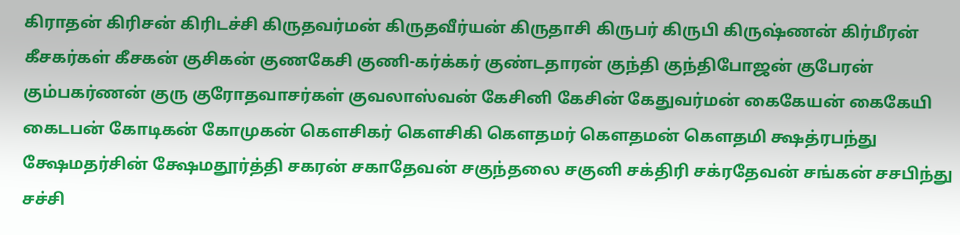கிராதன் கிரிசன் கிரிடச்சி கிருதவர்மன் கிருதவீர்யன் கிருதாசி கிருபர் கிருபி கிருஷ்ணன் கிர்மீரன் கீசகர்கள் கீசகன் குசிகன் குணகேசி குணி-கர்க்கர் குண்டதாரன் குந்தி குந்திபோஜன் குபேரன் கும்பகர்ணன் குரு குரோதவாசர்கள் குவலாஸ்வன் கேசினி கேசின் கேதுவர்மன் கைகேயன் கைகேயி கைடபன் கோடிகன் கோமுகன் கௌசிகர் கௌசிகி கௌதமர் கௌதமன் கௌதமி க்ஷத்ரபந்து க்ஷேமதர்சின் க்ஷேமதூர்த்தி சகரன் சகாதேவன் சகுந்தலை சகுனி சக்திரி சக்ரதேவன் சங்கன் சசபிந்து சச்சி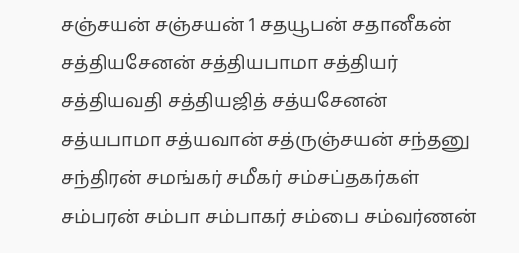சஞ்சயன் சஞ்சயன் 1 சதயூபன் சதானீகன் சத்தியசேனன் சத்தியபாமா சத்தியர் சத்தியவதி சத்தியஜித் சத்யசேனன் சத்யபாமா சத்யவான் சத்ருஞ்சயன் சந்தனு சந்திரன் சமங்கர் சமீகர் சம்சப்தகர்கள் சம்பரன் சம்பா சம்பாகர் சம்பை சம்வர்ணன்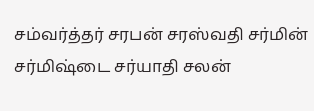சம்வர்த்தர் சரபன் சரஸ்வதி சர்மின் சர்மிஷ்டை சர்யாதி சலன்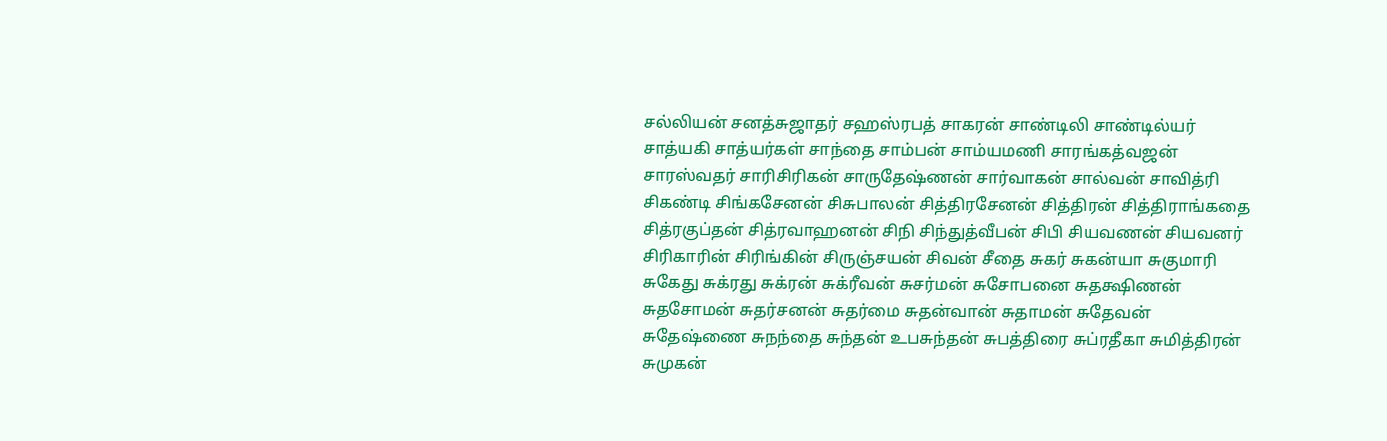சல்லியன் சனத்சுஜாதர் சஹஸ்ரபத் சாகரன் சாண்டிலி சாண்டில்யர் சாத்யகி சாத்யர்கள் சாந்தை சாம்பன் சாம்யமணி சாரங்கத்வஜன் சாரஸ்வதர் சாரிசிரிகன் சாருதேஷ்ணன் சார்வாகன் சால்வன் சாவித்ரி சிகண்டி சிங்கசேனன் சிசுபாலன் சித்திரசேனன் சித்திரன் சித்திராங்கதை சித்ரகுப்தன் சித்ரவாஹனன் சிநி சிந்துத்வீபன் சிபி சியவணன் சியவனர் சிரிகாரின் சிரிங்கின் சிருஞ்சயன் சிவன் சீதை சுகர் சுகன்யா சுகுமாரி சுகேது சுக்ரது சுக்ரன் சுக்ரீவன் சுசர்மன் சுசோபனை சுதக்ஷிணன் சுதசோமன் சுதர்சனன் சுதர்மை சுதன்வான் சுதாமன் சுதேவன் சுதேஷ்ணை சுநந்தை சுந்தன் உபசுந்தன் சுபத்திரை சுப்ரதீகா சுமித்திரன் சுமுகன்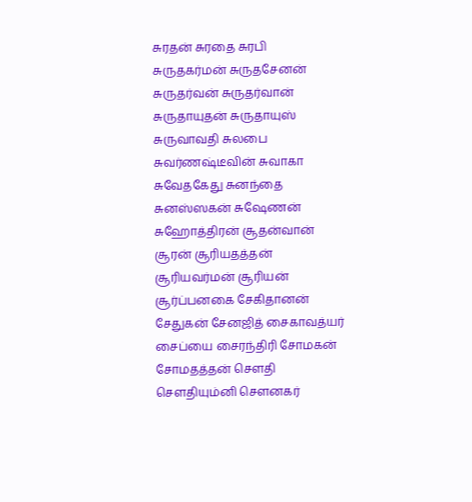சுரதன் சுரதை சுரபி சுருதகர்மன் சுருதசேனன் சுருதர்வன் சுருதர்வான் சுருதாயுதன் சுருதாயுஸ் சுருவாவதி சுலபை சுவர்ணஷ்டீவின் சுவாகா சுவேதகேது சுனந்தை சுனஸ்ஸகன் சுஷேணன் சுஹோத்திரன் சூதன்வான் சூரன் சூரியதத்தன் சூரியவர்மன் சூரியன் சூர்ப்பனகை சேகிதானன் சேதுகன் சேனஜித் சைகாவத்யர் சைப்யை சைரந்திரி சோமகன் சோமதத்தன் சௌதி சௌதியும்னி சௌனகர்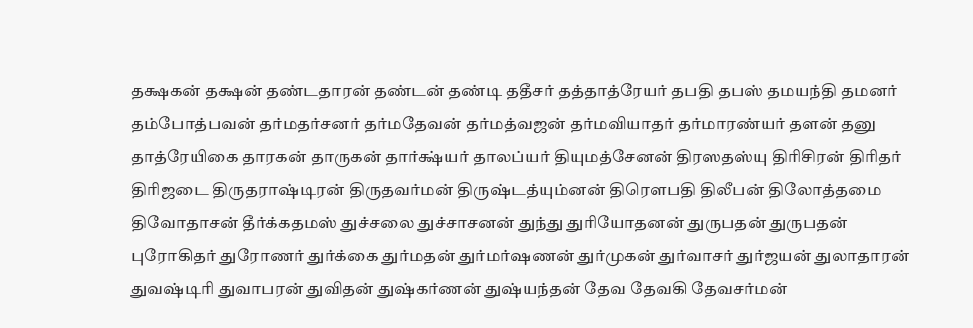தக்ஷகன் தக்ஷன் தண்டதாரன் தண்டன் தண்டி ததீசர் தத்தாத்ரேயர் தபதி தபஸ் தமயந்தி தமனர் தம்போத்பவன் தர்மதர்சனர் தர்மதேவன் தர்மத்வஜன் தர்மவியாதர் தர்மாரண்யர் தளன் தனு தாத்ரேயிகை தாரகன் தாருகன் தார்க்ஷ்யர் தாலப்யர் தியுமத்சேனன் திரஸதஸ்யு திரிசிரன் திரிதர் திரிஜடை திருதராஷ்டிரன் திருதவர்மன் திருஷ்டத்யும்னன் திரௌபதி திலீபன் திலோத்தமை திவோதாசன் தீர்க்கதமஸ் துச்சலை துச்சாசனன் துந்து துரியோதனன் துருபதன் துருபதன் புரோகிதர் துரோணர் துர்க்கை துர்மதன் துர்மர்ஷணன் துர்முகன் துர்வாசர் துர்ஜயன் துலாதாரன் துவஷ்டிரி துவாபரன் துவிதன் துஷ்கர்ணன் துஷ்யந்தன் தேவ தேவகி தேவசர்மன்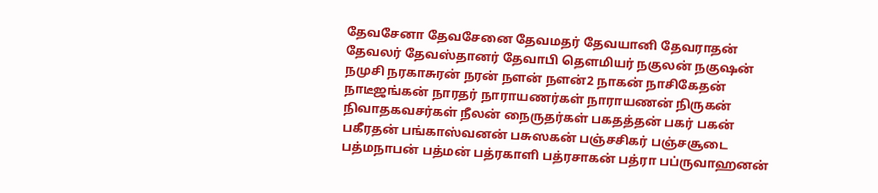தேவசேனா தேவசேனை தேவமதர் தேவயானி தேவராதன் தேவலர் தேவஸ்தானர் தேவாபி தௌமியர் நகுலன் நகுஷன் நமுசி நரகாசுரன் நரன் நளன் நளன்2 நாகன் நாசிகேதன் நாடீஜங்கன் நாரதர் நாராயணர்கள் நாராயணன் நிருகன் நிவாதகவசர்கள் நீலன் நைருதர்கள் பகதத்தன் பகர் பகன் பகீரதன் பங்காஸ்வனன் பசுஸகன் பஞ்சசிகர் பஞ்சசூடை பத்மநாபன் பத்மன் பத்ரகாளி பத்ரசாகன் பத்ரா பப்ருவாஹனன்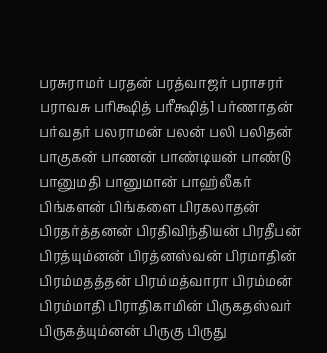பரசுராமர் பரதன் பரத்வாஜர் பராசரர் பராவசு பரிக்ஷித் பரீக்ஷித்1 பர்ணாதன் பர்வதர் பலராமன் பலன் பலி பலிதன் பாகுகன் பாணன் பாண்டியன் பாண்டு பானுமதி பானுமான் பாஹ்லீகர் பிங்களன் பிங்களை பிரகலாதன் பிரதர்த்தனன் பிரதிவிந்தியன் பிரதீபன் பிரத்யும்னன் பிரத்னஸ்வன் பிரமாதின் பிரம்மதத்தன் பிரம்மத்வாரா பிரம்மன் பிரம்மாதி பிராதிகாமின் பிருகதஸ்வர் பிருகத்யும்னன் பிருகு பிருது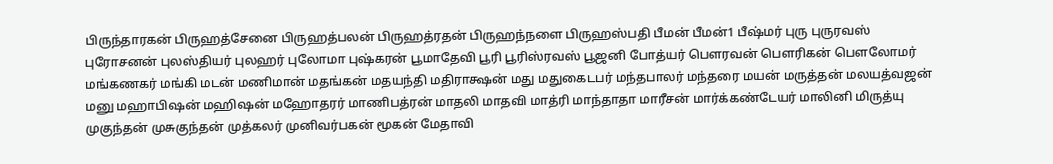பிருந்தாரகன் பிருஹத்சேனை பிருஹத்பலன் பிருஹத்ரதன் பிருஹந்நளை பிருஹஸ்பதி பீமன் பீமன்1 பீஷ்மர் புரு புருரவஸ் புரோசனன் புலஸ்தியர் புலஹர் புலோமா புஷ்கரன் பூமாதேவி பூரி பூரிஸ்ரவஸ் பூஜனி போத்யர் பௌரவன் பௌரிகன் பௌலோமர் மங்கணகர் மங்கி மடன் மணிமான் மதங்கன் மதயந்தி மதிராக்ஷன் மது மதுகைடபர் மந்தபாலர் மந்தரை மயன் மருத்தன் மலயத்வஜன் மனு மஹாபிஷன் மஹிஷன் மஹோதரர் மாணிபத்ரன் மாதலி மாதவி மாத்ரி மாந்தாதா மாரீசன் மார்க்கண்டேயர் மாலினி மிருத்யு முகுந்தன் முசுகுந்தன் முத்கலர் முனிவர்பகன் மூகன் மேதாவி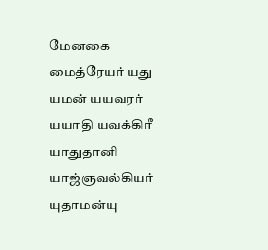மேனகை மைத்ரேயர் யது யமன் யயவரர் யயாதி யவக்கிரீ யாதுதானி யாஜ்ஞவல்கியர் யுதாமன்யு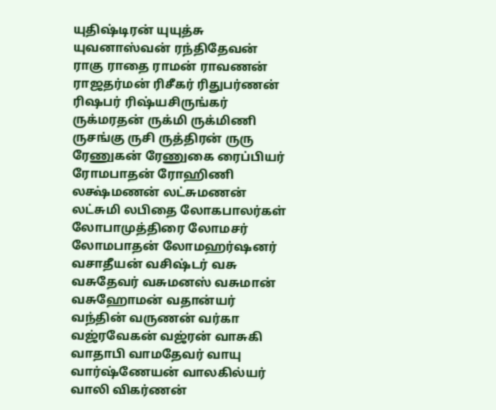யுதிஷ்டிரன் யுயுத்சு யுவனாஸ்வன் ரந்திதேவன் ராகு ராதை ராமன் ராவணன் ராஜதர்மன் ரிசீகர் ரிதுபர்ணன் ரிஷபர் ரிஷ்யசிருங்கர் ருக்மரதன் ருக்மி ருக்மிணி ருசங்கு ருசி ருத்திரன் ருரு ரேணுகன் ரேணுகை ரைப்பியர் ரோமபாதன் ரோஹிணி லக்ஷ்மணன் லட்சுமணன் லட்சுமி லபிதை லோகபாலர்கள் லோபாமுத்திரை லோமசர் லோமபாதன் லோமஹர்ஷனர் வசாதீயன் வசிஷ்டர் வசு வசுதேவர் வசுமனஸ் வசுமான் வசுஹோமன் வதான்யர் வந்தின் வருணன் வர்கா வஜ்ரவேகன் வஜ்ரன் வாசுகி வாதாபி வாமதேவர் வாயு வார்ஷ்ணேயன் வாலகில்யர் வாலி விகர்ணன்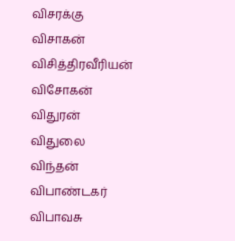விசரக்கு விசாகன் விசித்திரவீரியன் விசோகன் விதுரன் விதுலை விந்தன் விபாண்டகர் விபாவசு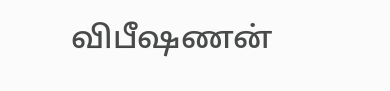விபீஷணன்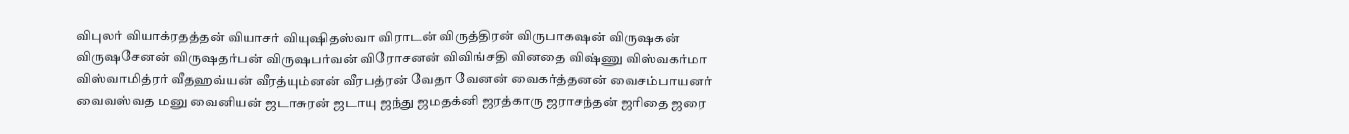விபுலர் வியாக்ரதத்தன் வியாசர் வியுஷிதஸ்வா விராடன் விருத்திரன் விருபாகஷன் விருஷகன் விருஷசேனன் விருஷதர்பன் விருஷபர்வன் விரோசனன் விவிங்சதி வினதை விஷ்ணு விஸ்வகர்மா விஸ்வாமித்ரர் வீதஹவ்யன் வீரத்யும்னன் வீரபத்ரன் வேதா வேனன் வைகர்த்தனன் வைசம்பாயனர் வைவஸ்வத மனு வைனியன் ஜடாசுரன் ஜடாயு ஜந்து ஜமதக்னி ஜரத்காரு ஜராசந்தன் ஜரிதை ஜரை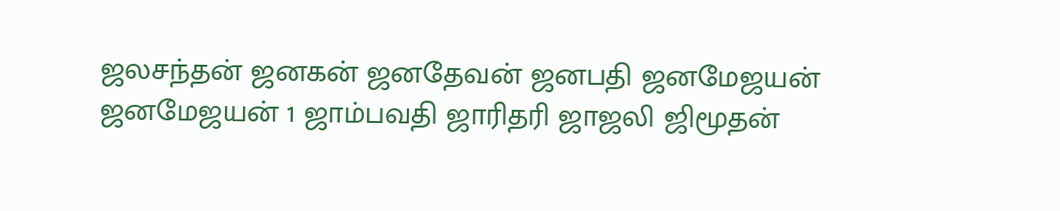ஜலசந்தன் ஜனகன் ஜனதேவன் ஜனபதி ஜனமேஜயன் ஜனமேஜயன் 1 ஜாம்பவதி ஜாரிதரி ஜாஜலி ஜிமூதன்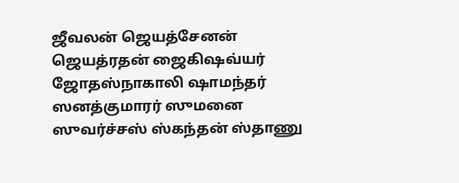ஜீவலன் ஜெயத்சேனன் ஜெயத்ரதன் ஜைகிஷவ்யர் ஜோதஸ்நாகாலி ஷாமந்தர் ஸனத்குமாரர் ஸுமனை ஸுவர்ச்சஸ் ஸ்கந்தன் ஸ்தாணு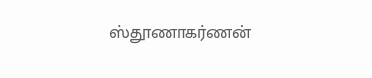ஸ்தூணாகர்ணன்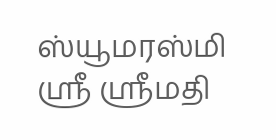ஸ்யூமரஸ்மி ஸ்ரீ ஸ்ரீமதி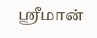ஸ்ரீமான்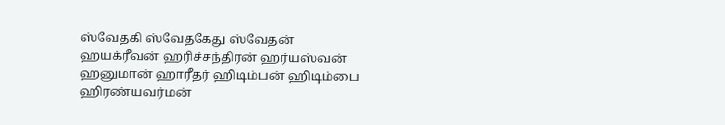ஸ்வேதகி ஸ்வேதகேது ஸ்வேதன் ஹயக்ரீவன் ஹரிச்சந்திரன் ஹர்யஸ்வன் ஹனுமான் ஹாரீதர் ஹிடிம்பன் ஹிடிம்பை ஹிரண்யவர்மன்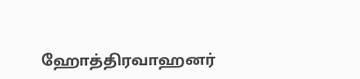ஹோத்திரவாஹனர்